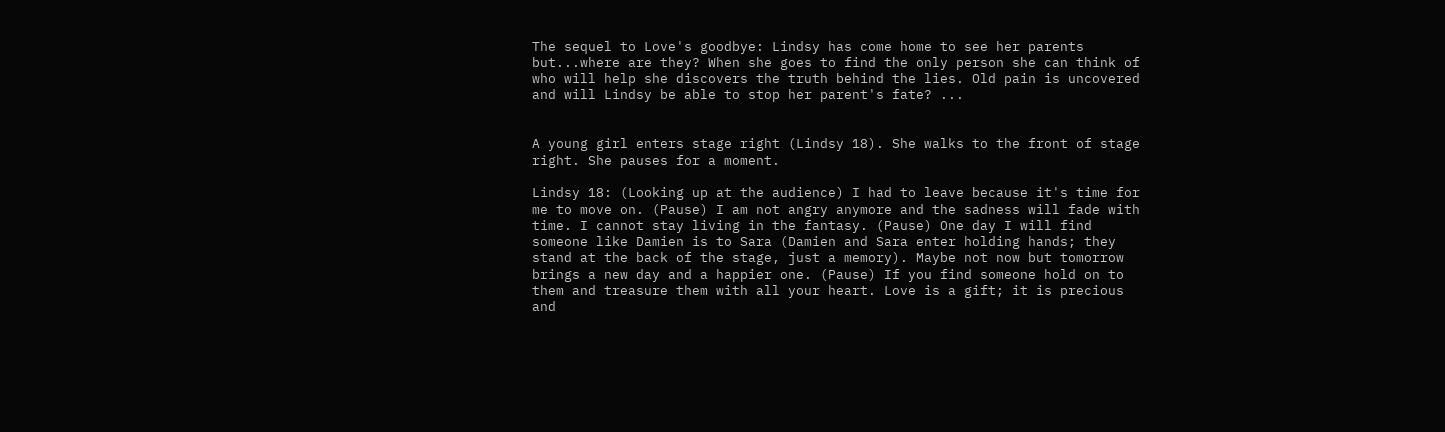The sequel to Love's goodbye: Lindsy has come home to see her parents but...where are they? When she goes to find the only person she can think of who will help she discovers the truth behind the lies. Old pain is uncovered and will Lindsy be able to stop her parent's fate? ...


A young girl enters stage right (Lindsy 18). She walks to the front of stage right. She pauses for a moment.

Lindsy 18: (Looking up at the audience) I had to leave because it's time for me to move on. (Pause) I am not angry anymore and the sadness will fade with time. I cannot stay living in the fantasy. (Pause) One day I will find someone like Damien is to Sara (Damien and Sara enter holding hands; they stand at the back of the stage, just a memory). Maybe not now but tomorrow brings a new day and a happier one. (Pause) If you find someone hold on to them and treasure them with all your heart. Love is a gift; it is precious and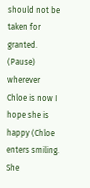should not be taken for granted. (Pause) wherever Chloe is now I hope she is happy (Chloe enters smiling. She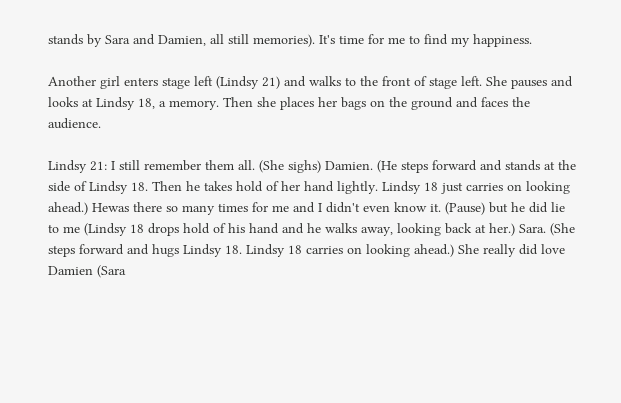stands by Sara and Damien, all still memories). It's time for me to find my happiness.

Another girl enters stage left (Lindsy 21) and walks to the front of stage left. She pauses and looks at Lindsy 18, a memory. Then she places her bags on the ground and faces the audience.

Lindsy 21: I still remember them all. (She sighs) Damien. (He steps forward and stands at the side of Lindsy 18. Then he takes hold of her hand lightly. Lindsy 18 just carries on looking ahead.) Hewas there so many times for me and I didn't even know it. (Pause) but he did lie to me (Lindsy 18 drops hold of his hand and he walks away, looking back at her.) Sara. (She steps forward and hugs Lindsy 18. Lindsy 18 carries on looking ahead.) She really did love Damien (Sara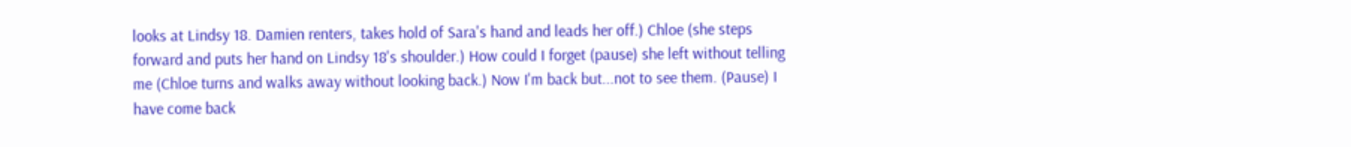looks at Lindsy 18. Damien renters, takes hold of Sara's hand and leads her off.) Chloe (she steps forward and puts her hand on Lindsy 18's shoulder.) How could I forget (pause) she left without telling me (Chloe turns and walks away without looking back.) Now I'm back but...not to see them. (Pause) I have come back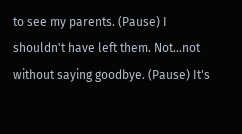to see my parents. (Pause) I shouldn't have left them. Not...not without saying goodbye. (Pause) It's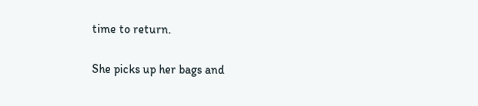time to return.

She picks up her bags and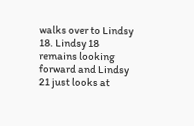walks over to Lindsy 18. Lindsy 18 remains looking forward and Lindsy 21 just looks at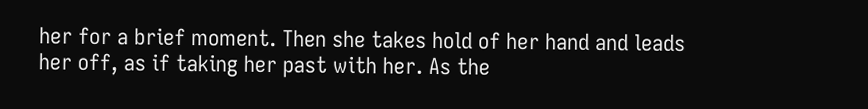her for a brief moment. Then she takes hold of her hand and leads her off, as if taking her past with her. As the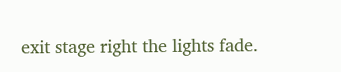exit stage right the lights fade.